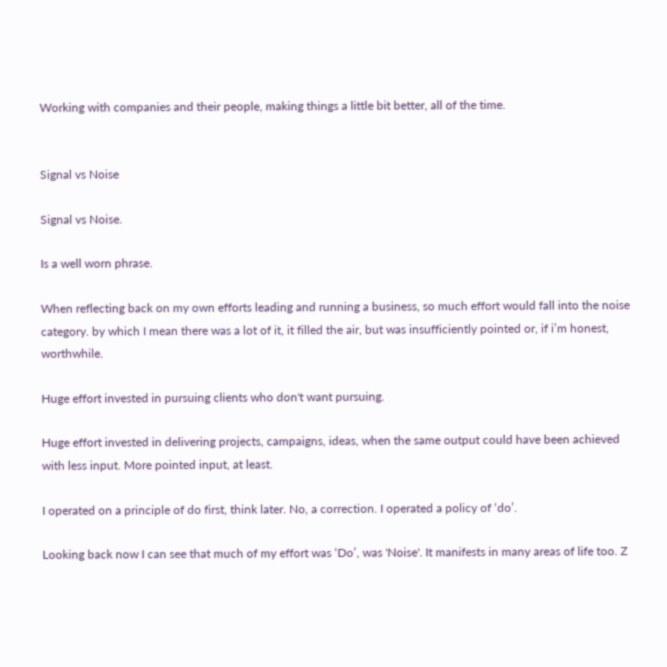Working with companies and their people, making things a little bit better, all of the time.


Signal vs Noise

Signal vs Noise.

Is a well worn phrase.

When reflecting back on my own efforts leading and running a business, so much effort would fall into the noise category. by which I mean there was a lot of it, it filled the air, but was insufficiently pointed or, if i’m honest, worthwhile.

Huge effort invested in pursuing clients who don't want pursuing.

Huge effort invested in delivering projects, campaigns, ideas, when the same output could have been achieved with less input. More pointed input, at least.

I operated on a principle of do first, think later. No, a correction. I operated a policy of ‘do’.

Looking back now I can see that much of my effort was ‘Do’, was 'Noise'. It manifests in many areas of life too. Z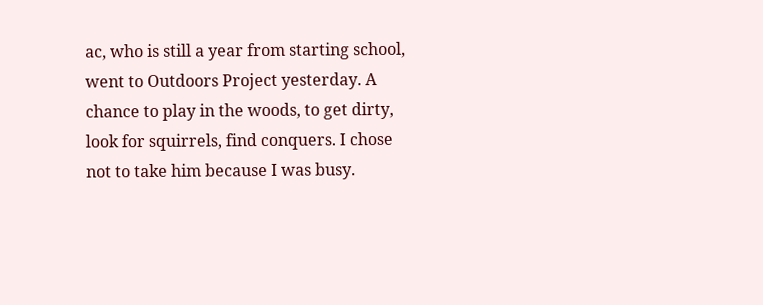ac, who is still a year from starting school, went to Outdoors Project yesterday. A chance to play in the woods, to get dirty, look for squirrels, find conquers. I chose not to take him because I was busy.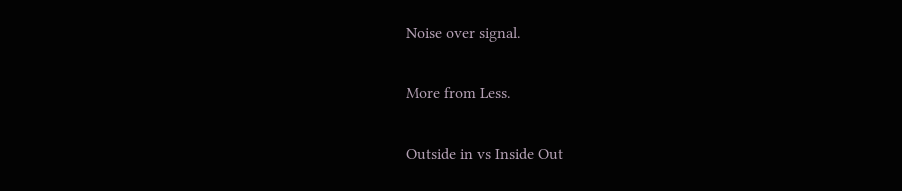Noise over signal.

More from Less.

Outside in vs Inside Out